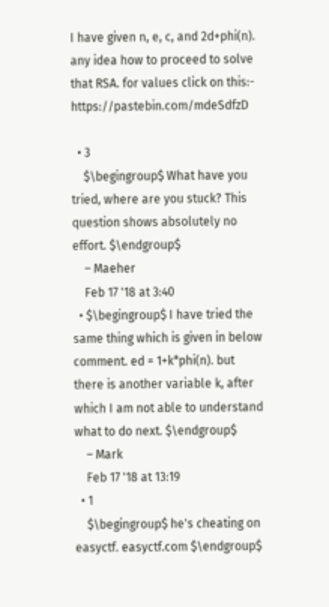I have given n, e, c, and 2d+phi(n). any idea how to proceed to solve that RSA. for values click on this:- https://pastebin.com/mdeSdfzD

  • 3
    $\begingroup$ What have you tried, where are you stuck? This question shows absolutely no effort. $\endgroup$
    – Maeher
    Feb 17 '18 at 3:40
  • $\begingroup$ I have tried the same thing which is given in below comment. ed = 1+k*phi(n). but there is another variable k, after which I am not able to understand what to do next. $\endgroup$
    – Mark
    Feb 17 '18 at 13:19
  • 1
    $\begingroup$ he's cheating on easyctf. easyctf.com $\endgroup$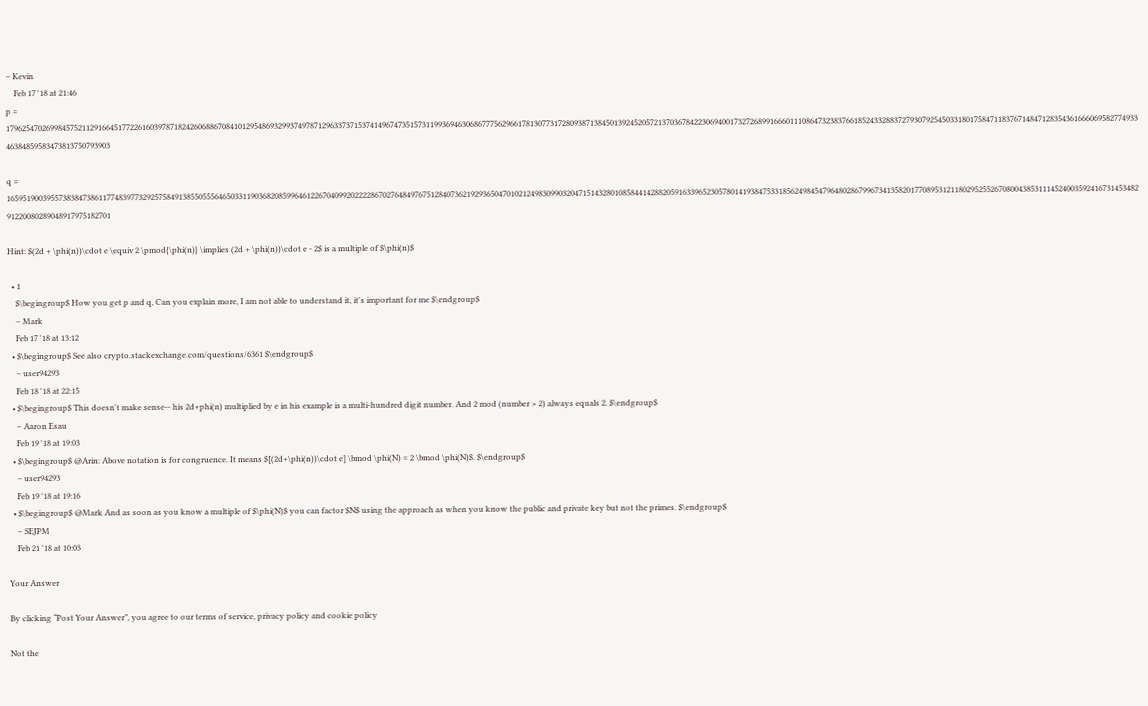– Kevin
    Feb 17 '18 at 21:46
p = 179625470269984575211291664517722616039787182426068867084101295486932993749787129633737153741496747351573119936946306867775629661781307731728093871384501392452057213703678422306940017327268991666011108647323837661852433288372793079254503318017584711837671484712835436166606958277493346384859583473813750793903

q = 165951900395573838473861177483977329257584913855055564650331190368208599646122670409920222286702764849767512840736219293650470102124983099032047151432801085844142882059163396523057801419384753318562498454796480286799673413582017708953121180295255267080043853111452400359241673145348291220080289048917975182701

Hint: $(2d + \phi(n))\cdot e \equiv 2 \pmod{\phi(n)} \implies (2d + \phi(n))\cdot e - 2$ is a multiple of $\phi(n)$

  • 1
    $\begingroup$ How you get p and q, Can you explain more, I am not able to understand it, it's important for me $\endgroup$
    – Mark
    Feb 17 '18 at 13:12
  • $\begingroup$ See also crypto.stackexchange.com/questions/6361 $\endgroup$
    – user94293
    Feb 18 '18 at 22:15
  • $\begingroup$ This doesn't make sense-- his 2d+phi(n) multiplied by e in his example is a multi-hundred digit number. And 2 mod (number > 2) always equals 2. $\endgroup$
    – Aaron Esau
    Feb 19 '18 at 19:03
  • $\begingroup$ @Arin: Above notation is for congruence. It means $[(2d+\phi(n))\cdot e] \bmod \phi(N) = 2 \bmod \phi(N)$. $\endgroup$
    – user94293
    Feb 19 '18 at 19:16
  • $\begingroup$ @Mark And as soon as you know a multiple of $\phi(N)$ you can factor $N$ using the approach as when you know the public and private key but not the primes. $\endgroup$
    – SEJPM
    Feb 21 '18 at 10:03

Your Answer

By clicking “Post Your Answer”, you agree to our terms of service, privacy policy and cookie policy

Not the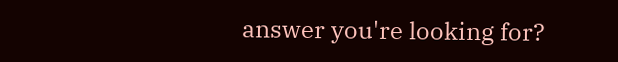answer you're looking for?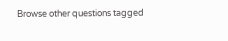Browse other questions tagged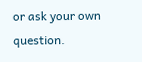or ask your own question.